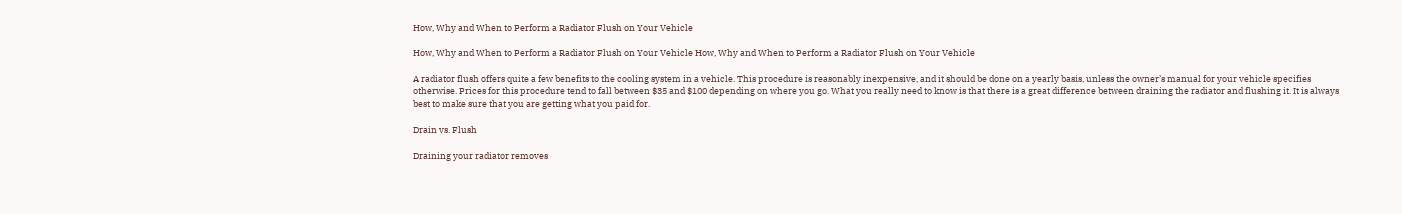How, Why and When to Perform a Radiator Flush on Your Vehicle

How, Why and When to Perform a Radiator Flush on Your Vehicle How, Why and When to Perform a Radiator Flush on Your Vehicle

A radiator flush offers quite a few benefits to the cooling system in a vehicle. This procedure is reasonably inexpensive, and it should be done on a yearly basis, unless the owner’s manual for your vehicle specifies otherwise. Prices for this procedure tend to fall between $35 and $100 depending on where you go. What you really need to know is that there is a great difference between draining the radiator and flushing it. It is always best to make sure that you are getting what you paid for.

Drain vs. Flush

Draining your radiator removes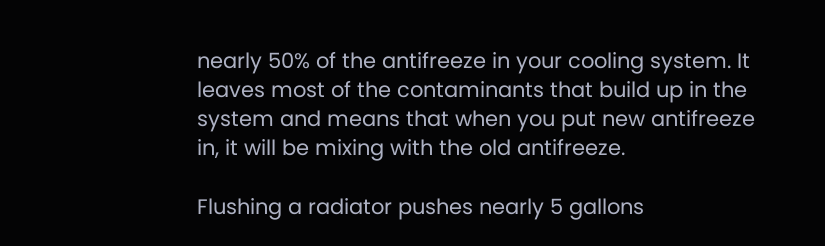nearly 50% of the antifreeze in your cooling system. It leaves most of the contaminants that build up in the system and means that when you put new antifreeze in, it will be mixing with the old antifreeze.

Flushing a radiator pushes nearly 5 gallons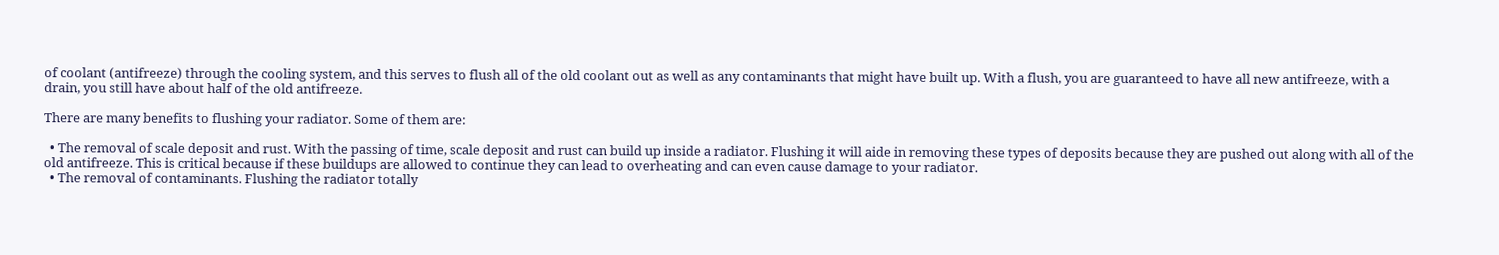of coolant (antifreeze) through the cooling system, and this serves to flush all of the old coolant out as well as any contaminants that might have built up. With a flush, you are guaranteed to have all new antifreeze, with a drain, you still have about half of the old antifreeze.

There are many benefits to flushing your radiator. Some of them are:

  • The removal of scale deposit and rust. With the passing of time, scale deposit and rust can build up inside a radiator. Flushing it will aide in removing these types of deposits because they are pushed out along with all of the old antifreeze. This is critical because if these buildups are allowed to continue they can lead to overheating and can even cause damage to your radiator.
  • The removal of contaminants. Flushing the radiator totally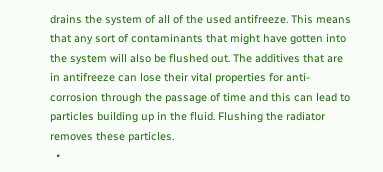drains the system of all of the used antifreeze. This means that any sort of contaminants that might have gotten into the system will also be flushed out. The additives that are in antifreeze can lose their vital properties for anti-corrosion through the passage of time and this can lead to particles building up in the fluid. Flushing the radiator removes these particles.
  •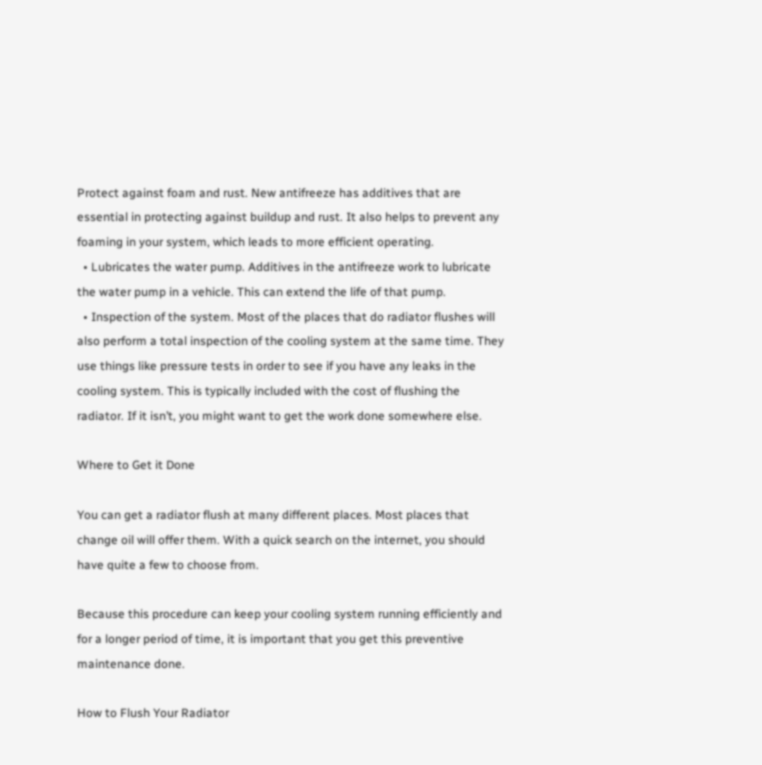Protect against foam and rust. New antifreeze has additives that are essential in protecting against buildup and rust. It also helps to prevent any foaming in your system, which leads to more efficient operating.
  • Lubricates the water pump. Additives in the antifreeze work to lubricate the water pump in a vehicle. This can extend the life of that pump.
  • Inspection of the system. Most of the places that do radiator flushes will also perform a total inspection of the cooling system at the same time. They use things like pressure tests in order to see if you have any leaks in the cooling system. This is typically included with the cost of flushing the radiator. If it isn’t, you might want to get the work done somewhere else.

Where to Get it Done

You can get a radiator flush at many different places. Most places that change oil will offer them. With a quick search on the internet, you should have quite a few to choose from.

Because this procedure can keep your cooling system running efficiently and for a longer period of time, it is important that you get this preventive maintenance done.

How to Flush Your Radiator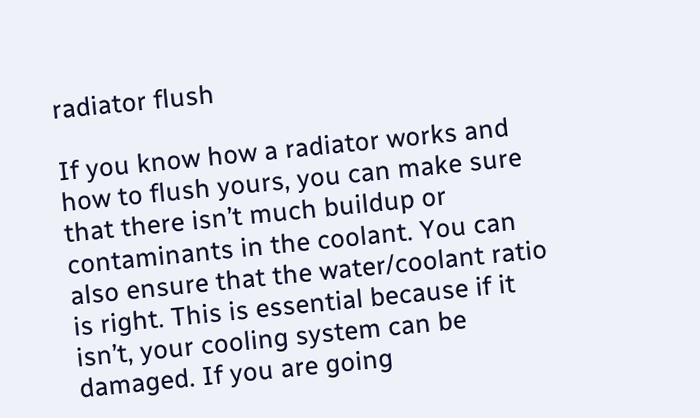radiator flush

If you know how a radiator works and how to flush yours, you can make sure that there isn’t much buildup or contaminants in the coolant. You can also ensure that the water/coolant ratio is right. This is essential because if it isn’t, your cooling system can be damaged. If you are going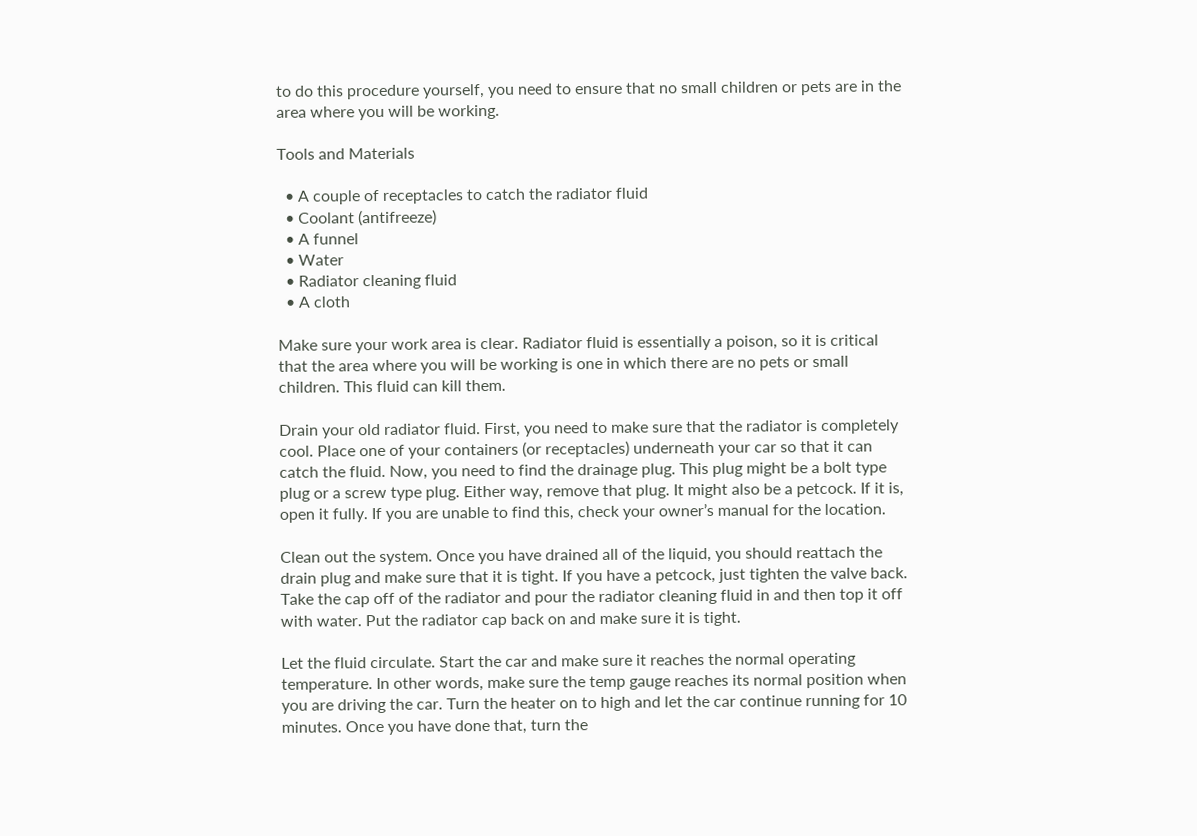to do this procedure yourself, you need to ensure that no small children or pets are in the area where you will be working.

Tools and Materials

  • A couple of receptacles to catch the radiator fluid
  • Coolant (antifreeze)
  • A funnel
  • Water
  • Radiator cleaning fluid
  • A cloth

Make sure your work area is clear. Radiator fluid is essentially a poison, so it is critical that the area where you will be working is one in which there are no pets or small children. This fluid can kill them.

Drain your old radiator fluid. First, you need to make sure that the radiator is completely cool. Place one of your containers (or receptacles) underneath your car so that it can catch the fluid. Now, you need to find the drainage plug. This plug might be a bolt type plug or a screw type plug. Either way, remove that plug. It might also be a petcock. If it is, open it fully. If you are unable to find this, check your owner’s manual for the location.

Clean out the system. Once you have drained all of the liquid, you should reattach the drain plug and make sure that it is tight. If you have a petcock, just tighten the valve back. Take the cap off of the radiator and pour the radiator cleaning fluid in and then top it off with water. Put the radiator cap back on and make sure it is tight.

Let the fluid circulate. Start the car and make sure it reaches the normal operating temperature. In other words, make sure the temp gauge reaches its normal position when you are driving the car. Turn the heater on to high and let the car continue running for 10 minutes. Once you have done that, turn the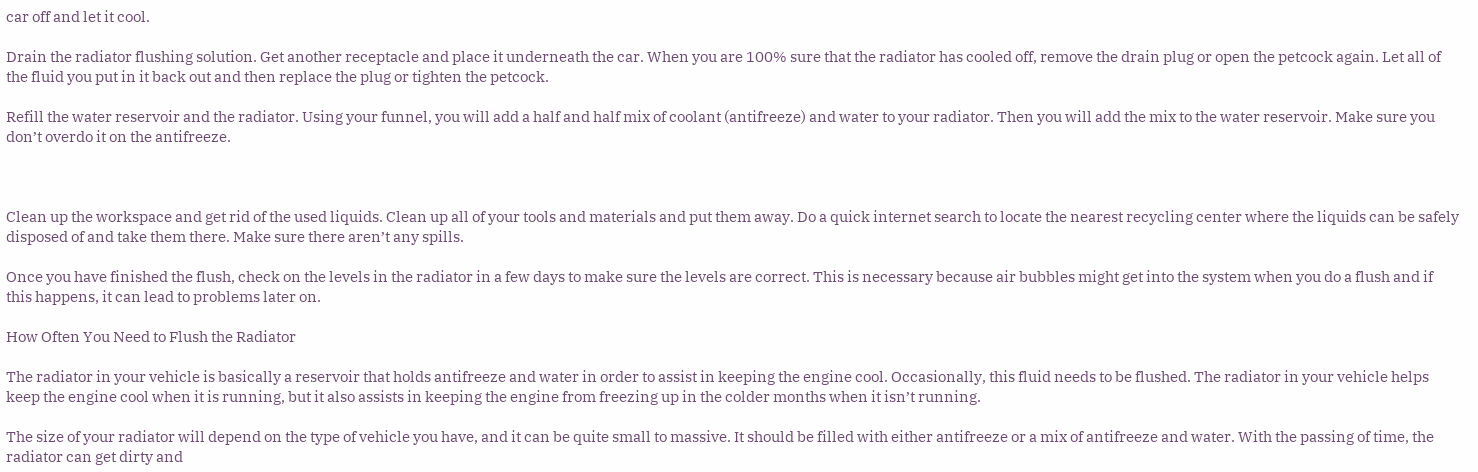car off and let it cool.

Drain the radiator flushing solution. Get another receptacle and place it underneath the car. When you are 100% sure that the radiator has cooled off, remove the drain plug or open the petcock again. Let all of the fluid you put in it back out and then replace the plug or tighten the petcock.

Refill the water reservoir and the radiator. Using your funnel, you will add a half and half mix of coolant (antifreeze) and water to your radiator. Then you will add the mix to the water reservoir. Make sure you don’t overdo it on the antifreeze.



Clean up the workspace and get rid of the used liquids. Clean up all of your tools and materials and put them away. Do a quick internet search to locate the nearest recycling center where the liquids can be safely disposed of and take them there. Make sure there aren’t any spills.

Once you have finished the flush, check on the levels in the radiator in a few days to make sure the levels are correct. This is necessary because air bubbles might get into the system when you do a flush and if this happens, it can lead to problems later on.

How Often You Need to Flush the Radiator

The radiator in your vehicle is basically a reservoir that holds antifreeze and water in order to assist in keeping the engine cool. Occasionally, this fluid needs to be flushed. The radiator in your vehicle helps keep the engine cool when it is running, but it also assists in keeping the engine from freezing up in the colder months when it isn’t running.

The size of your radiator will depend on the type of vehicle you have, and it can be quite small to massive. It should be filled with either antifreeze or a mix of antifreeze and water. With the passing of time, the radiator can get dirty and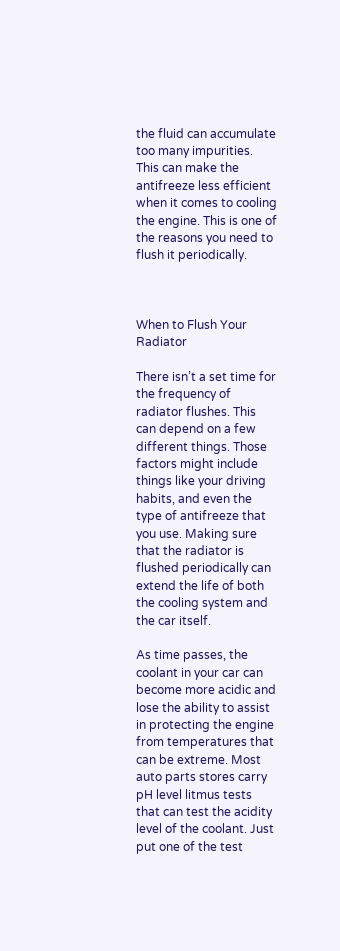the fluid can accumulate too many impurities. This can make the antifreeze less efficient when it comes to cooling the engine. This is one of the reasons you need to flush it periodically.



When to Flush Your Radiator

There isn’t a set time for the frequency of radiator flushes. This can depend on a few different things. Those factors might include things like your driving habits, and even the type of antifreeze that you use. Making sure that the radiator is flushed periodically can extend the life of both the cooling system and the car itself.

As time passes, the coolant in your car can become more acidic and lose the ability to assist in protecting the engine from temperatures that can be extreme. Most auto parts stores carry pH level litmus tests that can test the acidity level of the coolant. Just put one of the test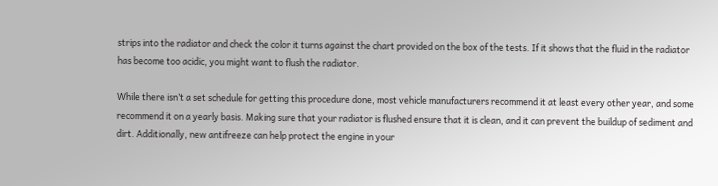strips into the radiator and check the color it turns against the chart provided on the box of the tests. If it shows that the fluid in the radiator has become too acidic, you might want to flush the radiator.

While there isn’t a set schedule for getting this procedure done, most vehicle manufacturers recommend it at least every other year, and some recommend it on a yearly basis. Making sure that your radiator is flushed ensure that it is clean, and it can prevent the buildup of sediment and dirt. Additionally, new antifreeze can help protect the engine in your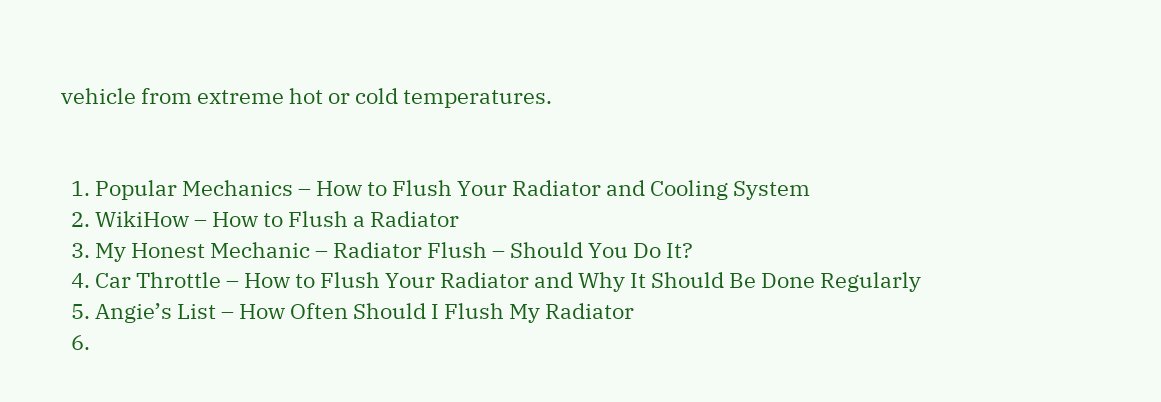vehicle from extreme hot or cold temperatures.


  1. Popular Mechanics – How to Flush Your Radiator and Cooling System
  2. WikiHow – How to Flush a Radiator
  3. My Honest Mechanic – Radiator Flush – Should You Do It?
  4. Car Throttle – How to Flush Your Radiator and Why It Should Be Done Regularly
  5. Angie’s List – How Often Should I Flush My Radiator
  6.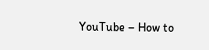YouTube – How to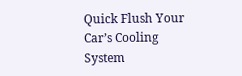Quick Flush Your Car’s Cooling System